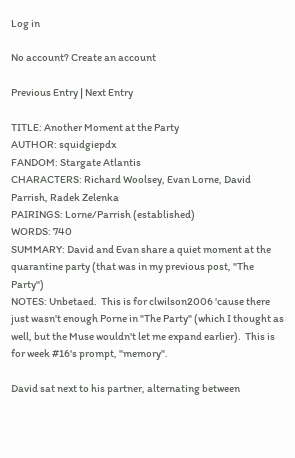Log in

No account? Create an account

Previous Entry | Next Entry

TITLE: Another Moment at the Party
AUTHOR: squidgiepdx
FANDOM: Stargate Atlantis
CHARACTERS: Richard Woolsey, Evan Lorne, David Parrish, Radek Zelenka
PAIRINGS: Lorne/Parrish (established)
WORDS: 740
SUMMARY: David and Evan share a quiet moment at the quarantine party (that was in my previous post, "The Party")
NOTES: Unbetaed.  This is for clwilson2006 'cause there just wasn't enough Porne in "The Party" (which I thought as well, but the Muse wouldn't let me expand earlier).  This is for week #16's prompt, "memory".

David sat next to his partner, alternating between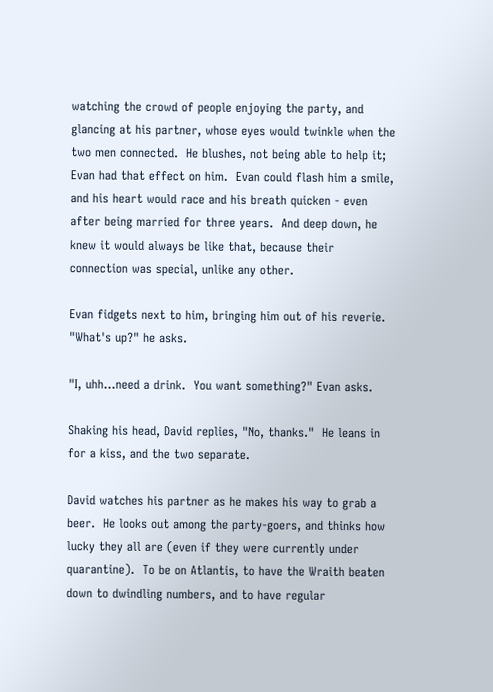watching the crowd of people enjoying the party, and glancing at his partner, whose eyes would twinkle when the two men connected.  He blushes, not being able to help it; Evan had that effect on him.  Evan could flash him a smile, and his heart would race and his breath quicken - even after being married for three years.  And deep down, he knew it would always be like that, because their connection was special, unlike any other.

Evan fidgets next to him, bringing him out of his reverie.  "What's up?" he asks.

"I, uhh...need a drink.  You want something?" Evan asks.

Shaking his head, David replies, "No, thanks."  He leans in for a kiss, and the two separate.

David watches his partner as he makes his way to grab a beer.  He looks out among the party-goers, and thinks how lucky they all are (even if they were currently under quarantine).  To be on Atlantis, to have the Wraith beaten down to dwindling numbers, and to have regular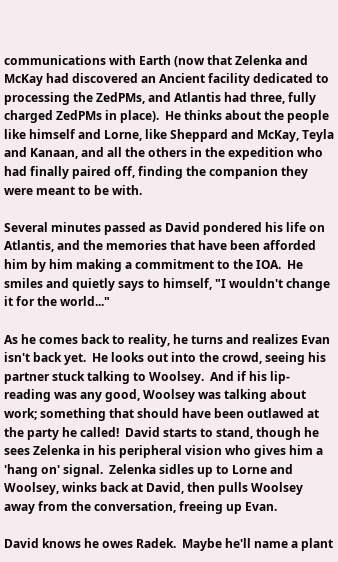communications with Earth (now that Zelenka and McKay had discovered an Ancient facility dedicated to processing the ZedPMs, and Atlantis had three, fully charged ZedPMs in place).  He thinks about the people like himself and Lorne, like Sheppard and McKay, Teyla and Kanaan, and all the others in the expedition who had finally paired off, finding the companion they were meant to be with.

Several minutes passed as David pondered his life on Atlantis, and the memories that have been afforded him by him making a commitment to the IOA.  He smiles and quietly says to himself, "I wouldn't change it for the world..."

As he comes back to reality, he turns and realizes Evan isn't back yet.  He looks out into the crowd, seeing his partner stuck talking to Woolsey.  And if his lip-reading was any good, Woolsey was talking about work; something that should have been outlawed at the party he called!  David starts to stand, though he sees Zelenka in his peripheral vision who gives him a 'hang on' signal.  Zelenka sidles up to Lorne and Woolsey, winks back at David, then pulls Woolsey away from the conversation, freeing up Evan.

David knows he owes Radek.  Maybe he'll name a plant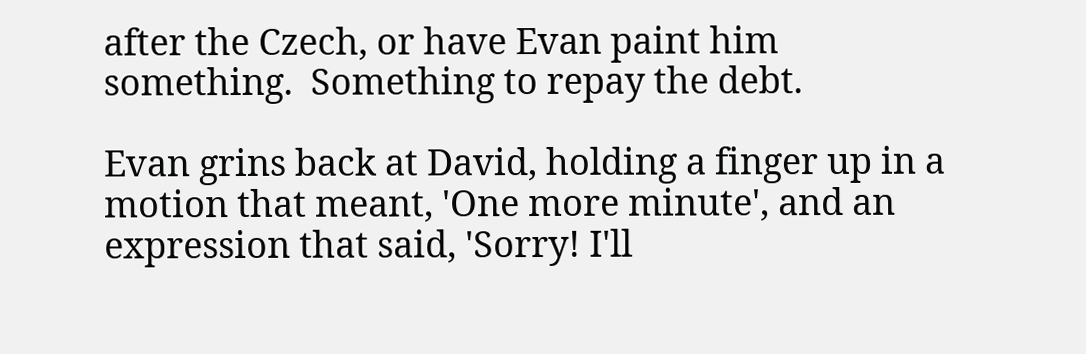after the Czech, or have Evan paint him something.  Something to repay the debt.

Evan grins back at David, holding a finger up in a motion that meant, 'One more minute', and an expression that said, 'Sorry! I'll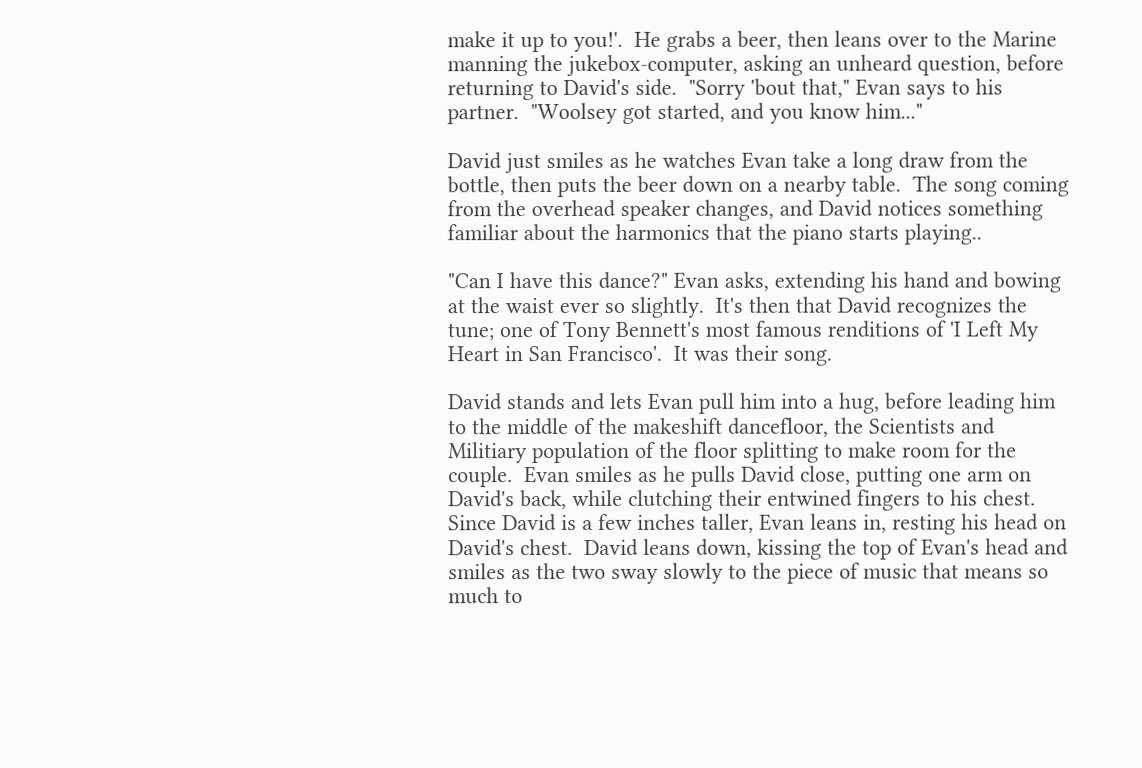make it up to you!'.  He grabs a beer, then leans over to the Marine manning the jukebox-computer, asking an unheard question, before returning to David's side.  "Sorry 'bout that," Evan says to his partner.  "Woolsey got started, and you know him..."

David just smiles as he watches Evan take a long draw from the bottle, then puts the beer down on a nearby table.  The song coming from the overhead speaker changes, and David notices something familiar about the harmonics that the piano starts playing..

"Can I have this dance?" Evan asks, extending his hand and bowing at the waist ever so slightly.  It's then that David recognizes the tune; one of Tony Bennett's most famous renditions of 'I Left My Heart in San Francisco'.  It was their song.

David stands and lets Evan pull him into a hug, before leading him to the middle of the makeshift dancefloor, the Scientists and Militiary population of the floor splitting to make room for the couple.  Evan smiles as he pulls David close, putting one arm on David's back, while clutching their entwined fingers to his chest.  Since David is a few inches taller, Evan leans in, resting his head on David's chest.  David leans down, kissing the top of Evan's head and smiles as the two sway slowly to the piece of music that means so much to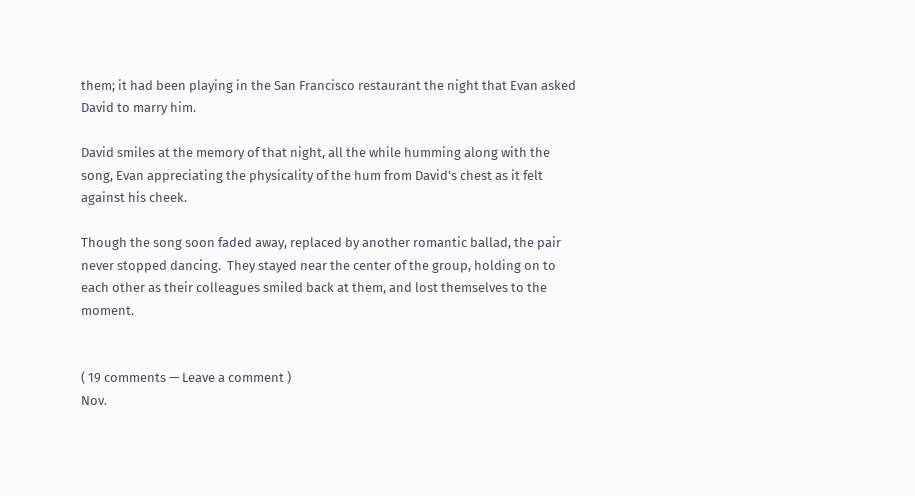them; it had been playing in the San Francisco restaurant the night that Evan asked David to marry him.

David smiles at the memory of that night, all the while humming along with the song, Evan appreciating the physicality of the hum from David's chest as it felt against his cheek.

Though the song soon faded away, replaced by another romantic ballad, the pair never stopped dancing.  They stayed near the center of the group, holding on to each other as their colleagues smiled back at them, and lost themselves to the moment.


( 19 comments — Leave a comment )
Nov.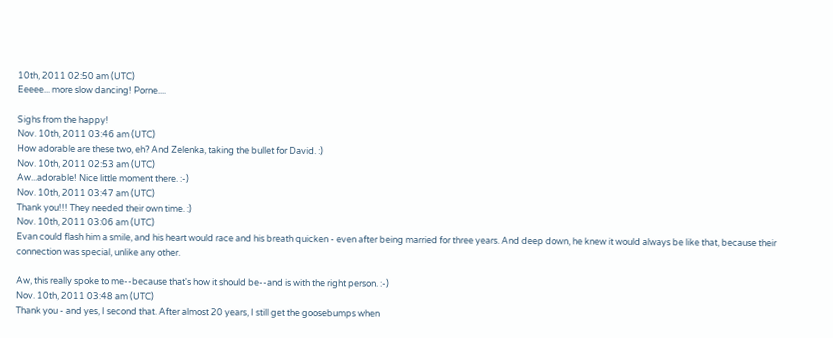10th, 2011 02:50 am (UTC)
Eeeee... more slow dancing! Porne....

Sighs from the happy!
Nov. 10th, 2011 03:46 am (UTC)
How adorable are these two, eh? And Zelenka, taking the bullet for David. :)
Nov. 10th, 2011 02:53 am (UTC)
Aw...adorable! Nice little moment there. :-)
Nov. 10th, 2011 03:47 am (UTC)
Thank you!!! They needed their own time. :)
Nov. 10th, 2011 03:06 am (UTC)
Evan could flash him a smile, and his heart would race and his breath quicken - even after being married for three years. And deep down, he knew it would always be like that, because their connection was special, unlike any other.

Aw, this really spoke to me--because that's how it should be--and is with the right person. :-)
Nov. 10th, 2011 03:48 am (UTC)
Thank you - and yes, I second that. After almost 20 years, I still get the goosebumps when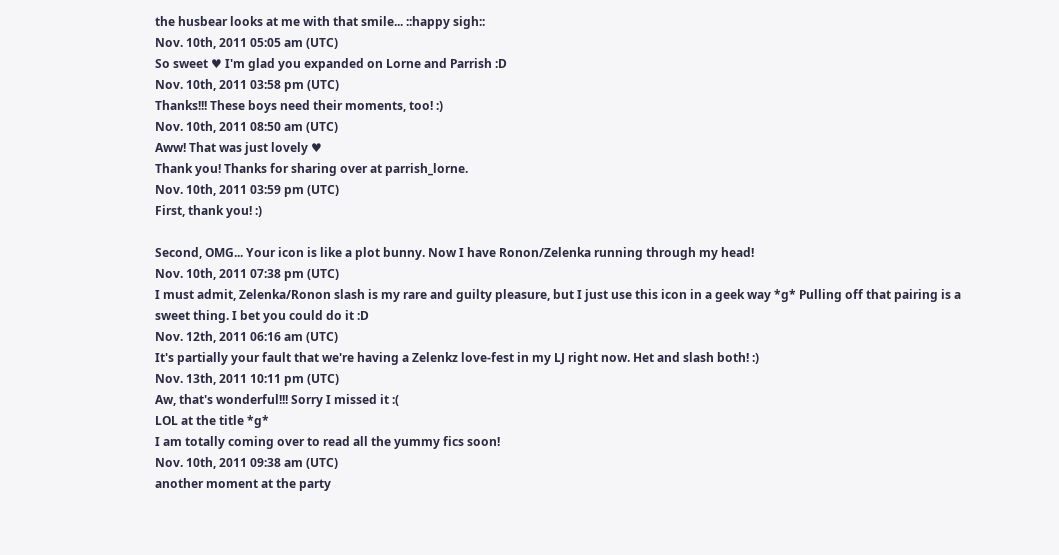the husbear looks at me with that smile... ::happy sigh::
Nov. 10th, 2011 05:05 am (UTC)
So sweet ♥ I'm glad you expanded on Lorne and Parrish :D
Nov. 10th, 2011 03:58 pm (UTC)
Thanks!!! These boys need their moments, too! :)
Nov. 10th, 2011 08:50 am (UTC)
Aww! That was just lovely ♥
Thank you! Thanks for sharing over at parrish_lorne.
Nov. 10th, 2011 03:59 pm (UTC)
First, thank you! :)

Second, OMG... Your icon is like a plot bunny. Now I have Ronon/Zelenka running through my head!
Nov. 10th, 2011 07:38 pm (UTC)
I must admit, Zelenka/Ronon slash is my rare and guilty pleasure, but I just use this icon in a geek way *g* Pulling off that pairing is a sweet thing. I bet you could do it :D
Nov. 12th, 2011 06:16 am (UTC)
It's partially your fault that we're having a Zelenkz love-fest in my LJ right now. Het and slash both! :)
Nov. 13th, 2011 10:11 pm (UTC)
Aw, that's wonderful!!! Sorry I missed it :(
LOL at the title *g*
I am totally coming over to read all the yummy fics soon!
Nov. 10th, 2011 09:38 am (UTC)
another moment at the party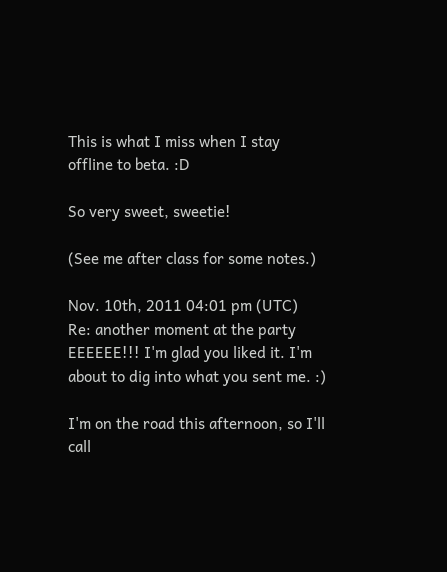This is what I miss when I stay offline to beta. :D

So very sweet, sweetie!

(See me after class for some notes.)

Nov. 10th, 2011 04:01 pm (UTC)
Re: another moment at the party
EEEEEE!!! I'm glad you liked it. I'm about to dig into what you sent me. :)

I'm on the road this afternoon, so I'll call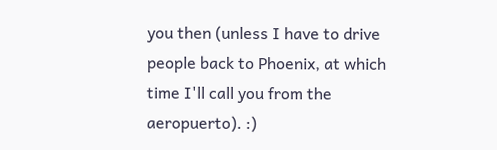you then (unless I have to drive people back to Phoenix, at which time I'll call you from the aeropuerto). :)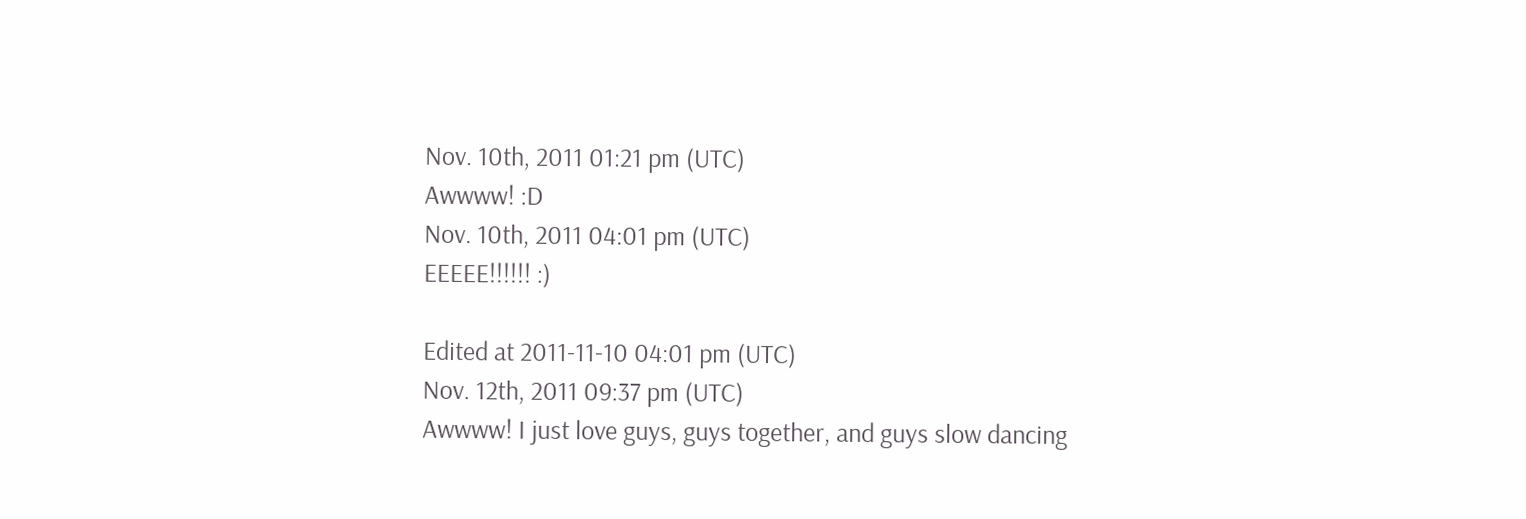Nov. 10th, 2011 01:21 pm (UTC)
Awwww! :D
Nov. 10th, 2011 04:01 pm (UTC)
EEEEE!!!!!! :)

Edited at 2011-11-10 04:01 pm (UTC)
Nov. 12th, 2011 09:37 pm (UTC)
Awwww! I just love guys, guys together, and guys slow dancing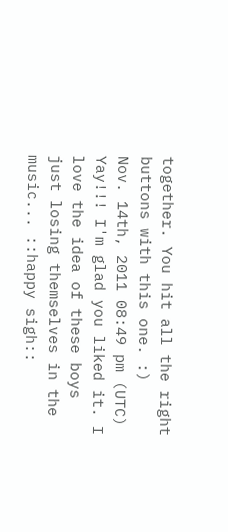together. You hit all the right buttons with this one. :)
Nov. 14th, 2011 08:49 pm (UTC)
Yay!!! I'm glad you liked it. I love the idea of these boys just losing themselves in the music... ::happy sigh::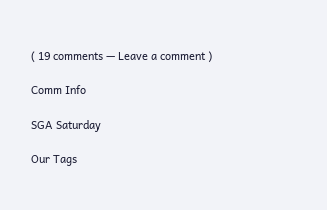( 19 comments — Leave a comment )

Comm Info

SGA Saturday

Our Tags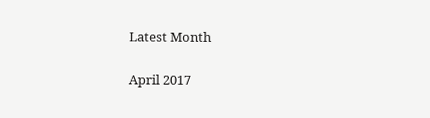Latest Month

April 2017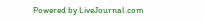Powered by LiveJournal.com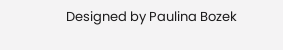Designed by Paulina Bozek